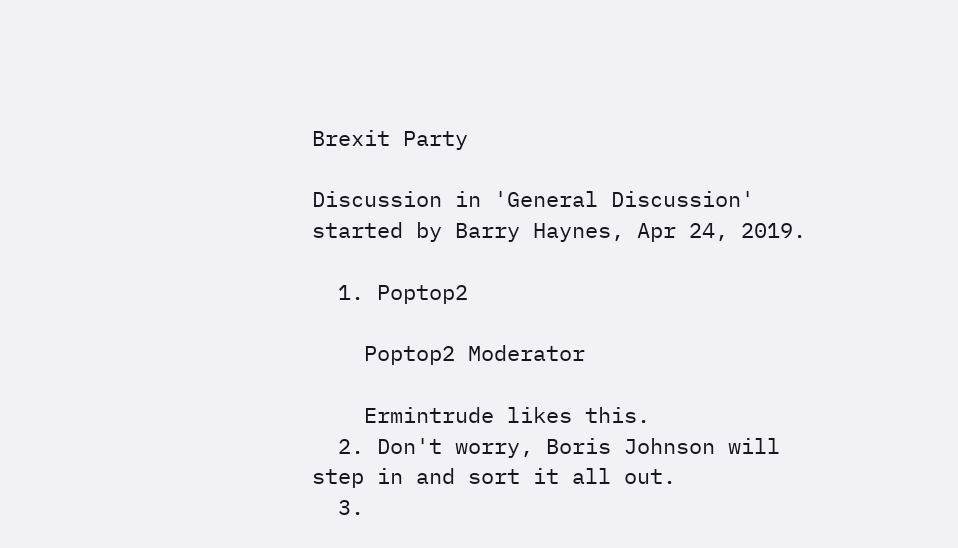Brexit Party

Discussion in 'General Discussion' started by Barry Haynes, Apr 24, 2019.

  1. Poptop2

    Poptop2 Moderator

    Ermintrude likes this.
  2. Don't worry, Boris Johnson will step in and sort it all out.
  3.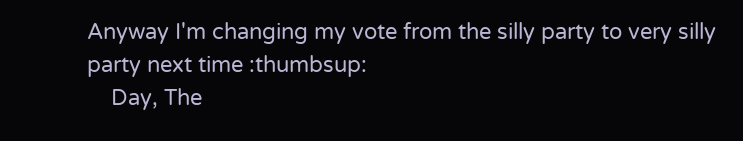Anyway I'm changing my vote from the silly party to very silly party next time :thumbsup:
    Day, The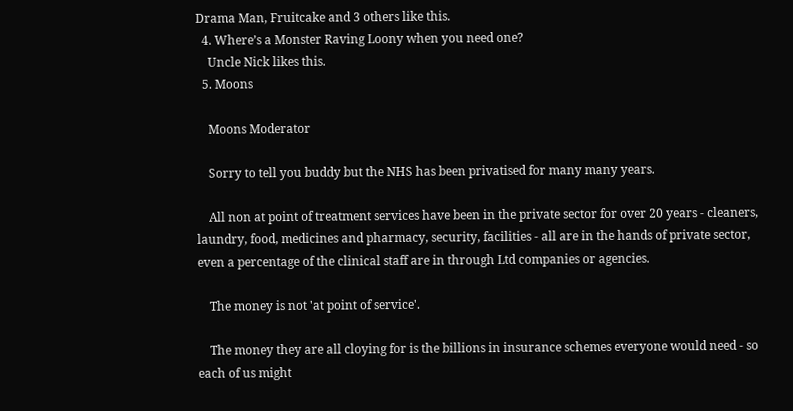Drama Man, Fruitcake and 3 others like this.
  4. Where’s a Monster Raving Loony when you need one?
    Uncle Nick likes this.
  5. Moons

    Moons Moderator

    Sorry to tell you buddy but the NHS has been privatised for many many years.

    All non at point of treatment services have been in the private sector for over 20 years - cleaners, laundry, food, medicines and pharmacy, security, facilities - all are in the hands of private sector, even a percentage of the clinical staff are in through Ltd companies or agencies.

    The money is not 'at point of service'.

    The money they are all cloying for is the billions in insurance schemes everyone would need - so each of us might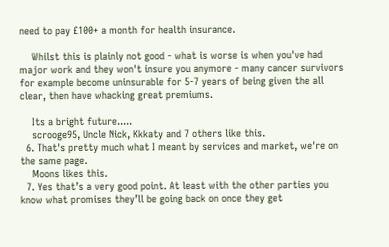need to pay £100+ a month for health insurance.

    Whilst this is plainly not good - what is worse is when you've had major work and they won't insure you anymore - many cancer survivors for example become uninsurable for 5-7 years of being given the all clear, then have whacking great premiums.

    Its a bright future.....
    scrooge95, Uncle Nick, Kkkaty and 7 others like this.
  6. That's pretty much what I meant by services and market, we're on the same page.
    Moons likes this.
  7. Yes that’s a very good point. At least with the other parties you know what promises they’ll be going back on once they get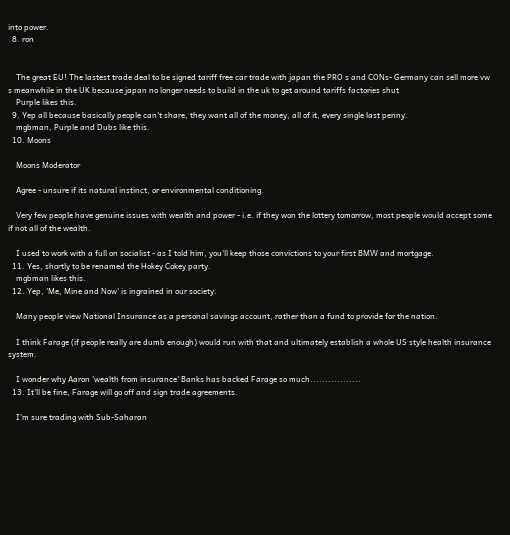into power.
  8. ron


    The great EU! The lastest trade deal to be signed tariff free car trade with japan the PRO s and CONs- Germany can sell more vw s meanwhile in the UK because japan no longer needs to build in the uk to get around tariffs factories shut
    Purple likes this.
  9. Yep all because basically people can't share, they want all of the money, all of it, every single last penny.
    mgbman, Purple and Dubs like this.
  10. Moons

    Moons Moderator

    Agree - unsure if its natural instinct, or environmental conditioning.

    Very few people have genuine issues with wealth and power - i.e. if they won the lottery tomorrow, most people would accept some if not all of the wealth.

    I used to work with a full on socialist - as I told him, you'll keep those convictions to your first BMW and mortgage.
  11. Yes, shortly to be renamed the Hokey Cokey party.
    mgbman likes this.
  12. Yep, 'Me, Mine and Now' is ingrained in our society.

    Many people view National Insurance as a personal savings account, rather than a fund to provide for the nation.

    I think Farage (if people really are dumb enough) would run with that and ultimately establish a whole US style health insurance system.

    I wonder why Aaron 'wealth from insurance' Banks has backed Farage so much.................
  13. It'll be fine, Farage will go off and sign trade agreements.

    I'm sure trading with Sub-Saharan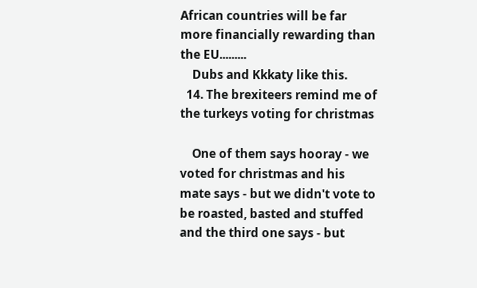African countries will be far more financially rewarding than the EU.........
    Dubs and Kkkaty like this.
  14. The brexiteers remind me of the turkeys voting for christmas

    One of them says hooray - we voted for christmas and his mate says - but we didn't vote to be roasted, basted and stuffed and the third one says - but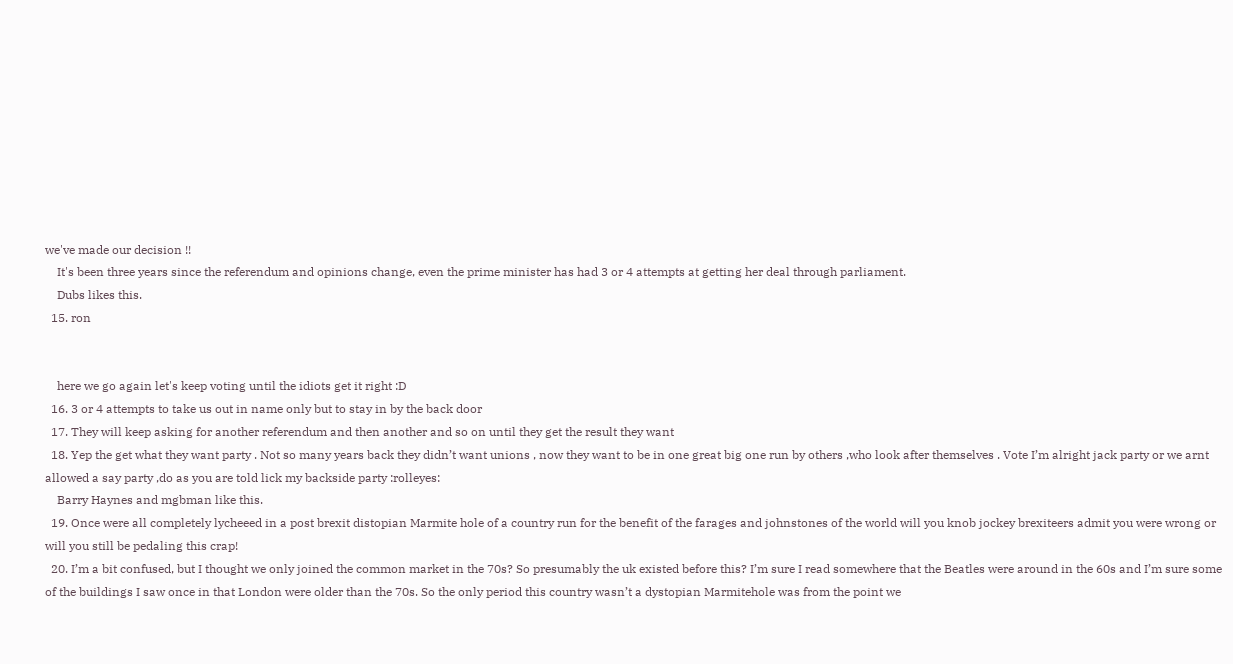we've made our decision !!
    It's been three years since the referendum and opinions change, even the prime minister has had 3 or 4 attempts at getting her deal through parliament.
    Dubs likes this.
  15. ron


    here we go again let's keep voting until the idiots get it right :D
  16. 3 or 4 attempts to take us out in name only but to stay in by the back door
  17. They will keep asking for another referendum and then another and so on until they get the result they want
  18. Yep the get what they want party . Not so many years back they didn’t want unions , now they want to be in one great big one run by others ,who look after themselves . Vote I’m alright jack party or we arnt allowed a say party ,do as you are told lick my backside party :rolleyes:
    Barry Haynes and mgbman like this.
  19. Once were all completely lycheeed in a post brexit distopian Marmite hole of a country run for the benefit of the farages and johnstones of the world will you knob jockey brexiteers admit you were wrong or will you still be pedaling this crap!
  20. I’m a bit confused, but I thought we only joined the common market in the 70s? So presumably the uk existed before this? I’m sure I read somewhere that the Beatles were around in the 60s and I’m sure some of the buildings I saw once in that London were older than the 70s. So the only period this country wasn’t a dystopian Marmitehole was from the point we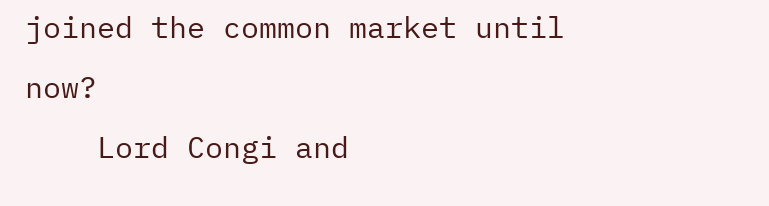joined the common market until now?
    Lord Congi and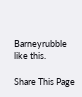Barneyrubble like this.

Share This Page